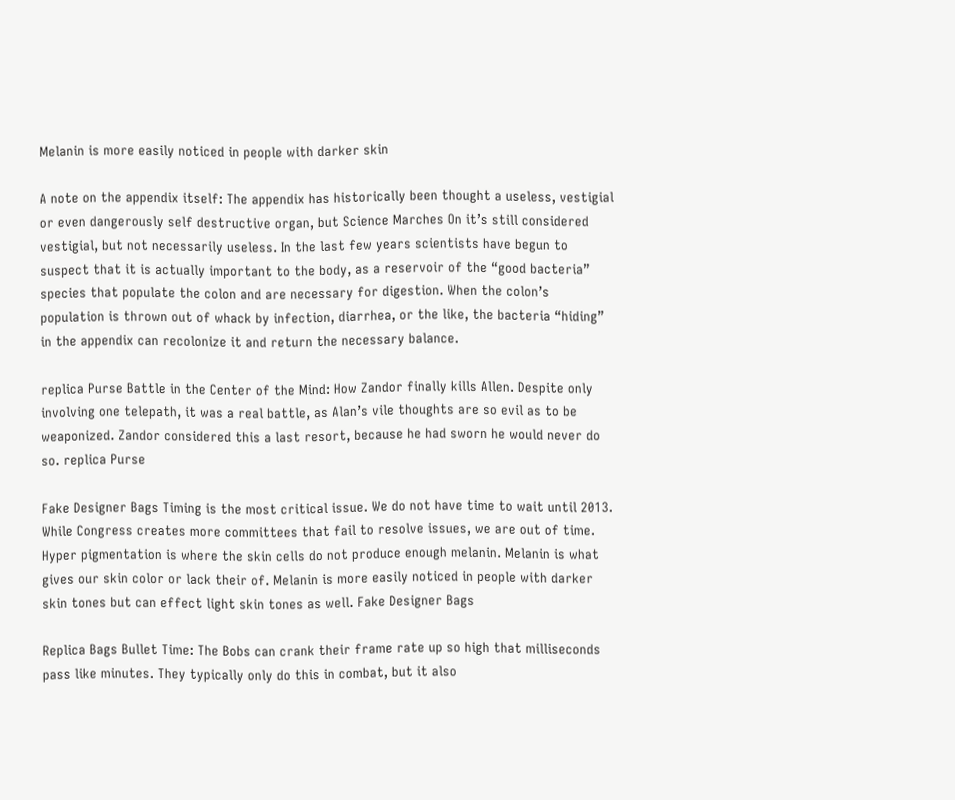Melanin is more easily noticed in people with darker skin

A note on the appendix itself: The appendix has historically been thought a useless, vestigial or even dangerously self destructive organ, but Science Marches On it’s still considered vestigial, but not necessarily useless. In the last few years scientists have begun to suspect that it is actually important to the body, as a reservoir of the “good bacteria” species that populate the colon and are necessary for digestion. When the colon’s population is thrown out of whack by infection, diarrhea, or the like, the bacteria “hiding” in the appendix can recolonize it and return the necessary balance.

replica Purse Battle in the Center of the Mind: How Zandor finally kills Allen. Despite only involving one telepath, it was a real battle, as Alan’s vile thoughts are so evil as to be weaponized. Zandor considered this a last resort, because he had sworn he would never do so. replica Purse

Fake Designer Bags Timing is the most critical issue. We do not have time to wait until 2013. While Congress creates more committees that fail to resolve issues, we are out of time. Hyper pigmentation is where the skin cells do not produce enough melanin. Melanin is what gives our skin color or lack their of. Melanin is more easily noticed in people with darker skin tones but can effect light skin tones as well. Fake Designer Bags

Replica Bags Bullet Time: The Bobs can crank their frame rate up so high that milliseconds pass like minutes. They typically only do this in combat, but it also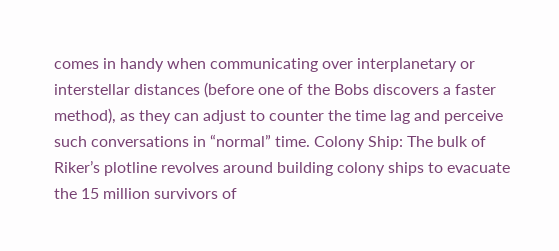comes in handy when communicating over interplanetary or interstellar distances (before one of the Bobs discovers a faster method), as they can adjust to counter the time lag and perceive such conversations in “normal” time. Colony Ship: The bulk of Riker’s plotline revolves around building colony ships to evacuate the 15 million survivors of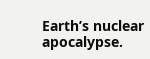Earth’s nuclear apocalypse.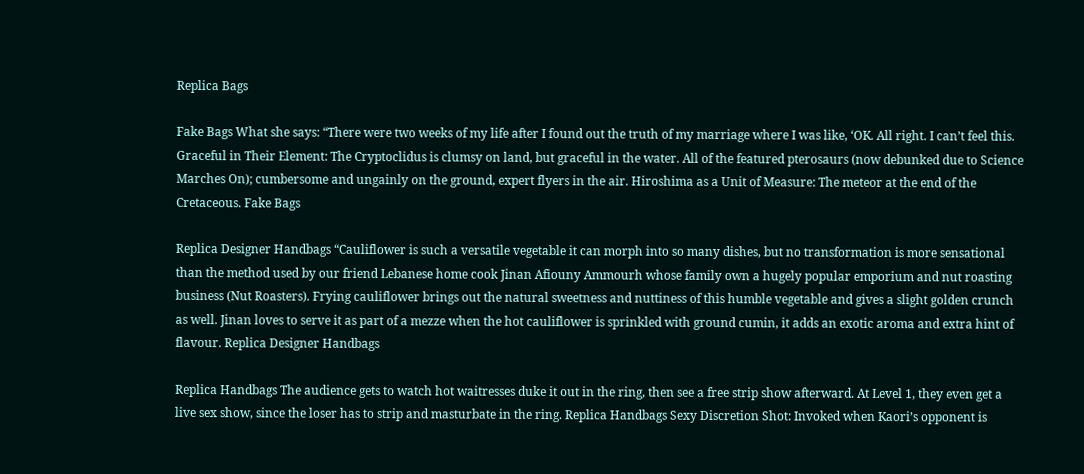Replica Bags

Fake Bags What she says: “There were two weeks of my life after I found out the truth of my marriage where I was like, ‘OK. All right. I can’t feel this. Graceful in Their Element: The Cryptoclidus is clumsy on land, but graceful in the water. All of the featured pterosaurs (now debunked due to Science Marches On); cumbersome and ungainly on the ground, expert flyers in the air. Hiroshima as a Unit of Measure: The meteor at the end of the Cretaceous. Fake Bags

Replica Designer Handbags “Cauliflower is such a versatile vegetable it can morph into so many dishes, but no transformation is more sensational than the method used by our friend Lebanese home cook Jinan Afiouny Ammourh whose family own a hugely popular emporium and nut roasting business (Nut Roasters). Frying cauliflower brings out the natural sweetness and nuttiness of this humble vegetable and gives a slight golden crunch as well. Jinan loves to serve it as part of a mezze when the hot cauliflower is sprinkled with ground cumin, it adds an exotic aroma and extra hint of flavour. Replica Designer Handbags

Replica Handbags The audience gets to watch hot waitresses duke it out in the ring, then see a free strip show afterward. At Level 1, they even get a live sex show, since the loser has to strip and masturbate in the ring. Replica Handbags Sexy Discretion Shot: Invoked when Kaori’s opponent is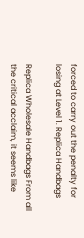forced to carry out the penalty for losing at Level 1. Replica Handbags

Replica Wholesale Handbags From all the critical acclaim, it seems like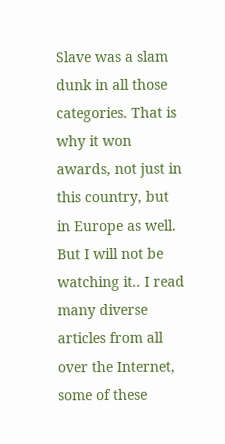Slave was a slam dunk in all those categories. That is why it won awards, not just in this country, but in Europe as well. But I will not be watching it.. I read many diverse articles from all over the Internet, some of these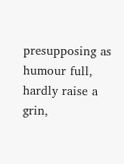presupposing as humour full, hardly raise a grin,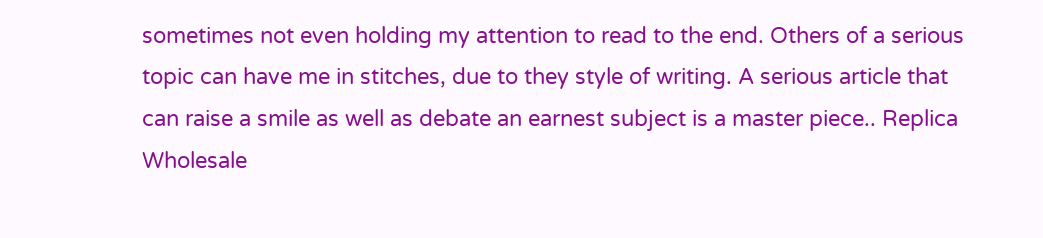sometimes not even holding my attention to read to the end. Others of a serious topic can have me in stitches, due to they style of writing. A serious article that can raise a smile as well as debate an earnest subject is a master piece.. Replica Wholesale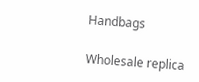Handbags

Wholesale replica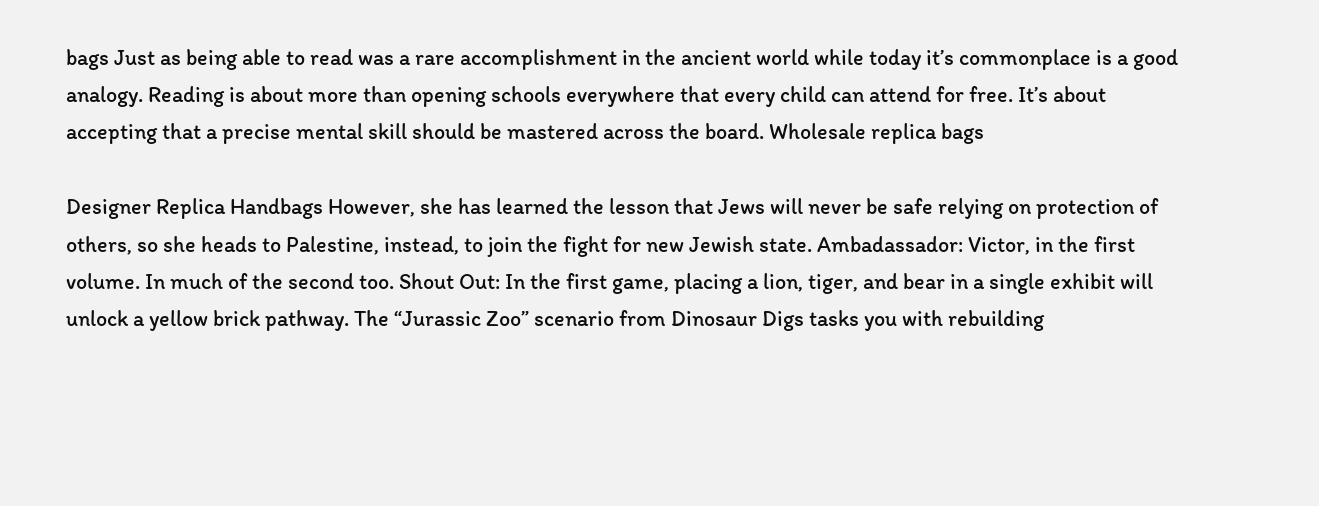bags Just as being able to read was a rare accomplishment in the ancient world while today it’s commonplace is a good analogy. Reading is about more than opening schools everywhere that every child can attend for free. It’s about accepting that a precise mental skill should be mastered across the board. Wholesale replica bags

Designer Replica Handbags However, she has learned the lesson that Jews will never be safe relying on protection of others, so she heads to Palestine, instead, to join the fight for new Jewish state. Ambadassador: Victor, in the first volume. In much of the second too. Shout Out: In the first game, placing a lion, tiger, and bear in a single exhibit will unlock a yellow brick pathway. The “Jurassic Zoo” scenario from Dinosaur Digs tasks you with rebuilding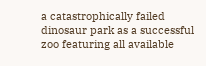a catastrophically failed dinosaur park as a successful zoo featuring all available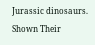Jurassic dinosaurs. Shown Their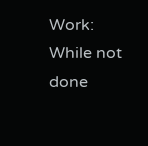Work: While not done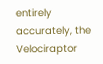entirely accurately, the Velociraptor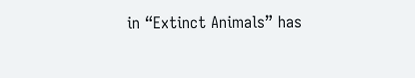in “Extinct Animals” has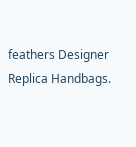feathers Designer Replica Handbags.